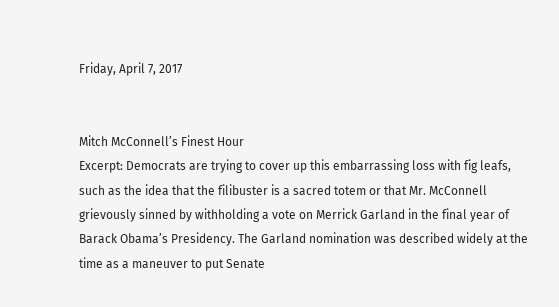Friday, April 7, 2017


Mitch McConnell’s Finest Hour
Excerpt: Democrats are trying to cover up this embarrassing loss with fig leafs, such as the idea that the filibuster is a sacred totem or that Mr. McConnell grievously sinned by withholding a vote on Merrick Garland in the final year of Barack Obama’s Presidency. The Garland nomination was described widely at the time as a maneuver to put Senate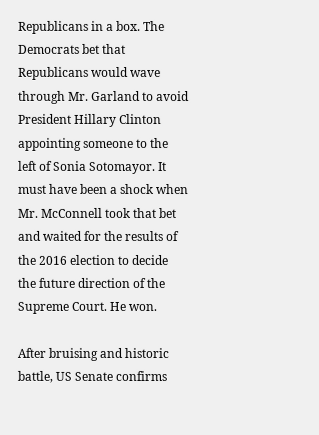Republicans in a box. The Democrats bet that Republicans would wave through Mr. Garland to avoid President Hillary Clinton appointing someone to the left of Sonia Sotomayor. It must have been a shock when Mr. McConnell took that bet and waited for the results of the 2016 election to decide the future direction of the Supreme Court. He won.

After bruising and historic battle, US Senate confirms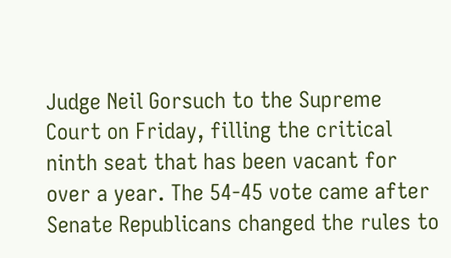Judge Neil Gorsuch to the Supreme Court on Friday, filling the critical ninth seat that has been vacant for over a year. The 54-45 vote came after Senate Republicans changed the rules to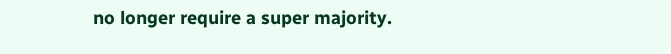no longer require a super majority.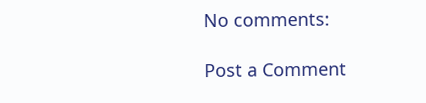No comments:

Post a Comment